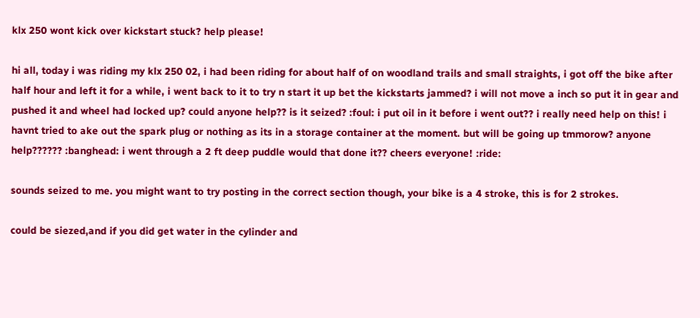klx 250 wont kick over kickstart stuck? help please!

hi all, today i was riding my klx 250 02, i had been riding for about half of on woodland trails and small straights, i got off the bike after half hour and left it for a while, i went back to it to try n start it up bet the kickstarts jammed? i will not move a inch so put it in gear and pushed it and wheel had locked up? could anyone help?? is it seized? :foul: i put oil in it before i went out?? i really need help on this! i havnt tried to ake out the spark plug or nothing as its in a storage container at the moment. but will be going up tmmorow? anyone help?????? :banghead: i went through a 2 ft deep puddle would that done it?? cheers everyone! :ride:

sounds seized to me. you might want to try posting in the correct section though, your bike is a 4 stroke, this is for 2 strokes.

could be siezed,and if you did get water in the cylinder and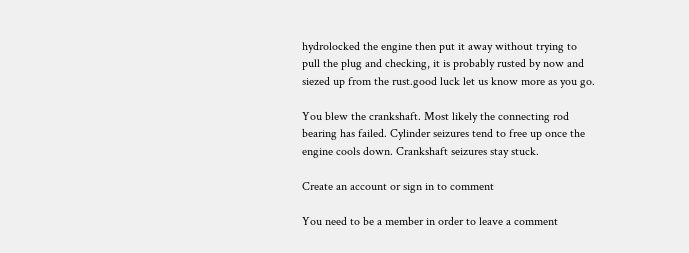hydrolocked the engine then put it away without trying to pull the plug and checking, it is probably rusted by now and siezed up from the rust.good luck let us know more as you go.

You blew the crankshaft. Most likely the connecting rod bearing has failed. Cylinder seizures tend to free up once the engine cools down. Crankshaft seizures stay stuck.

Create an account or sign in to comment

You need to be a member in order to leave a comment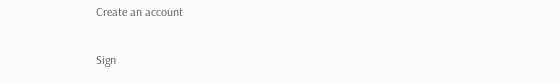Create an account

Sign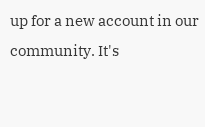up for a new account in our community. It's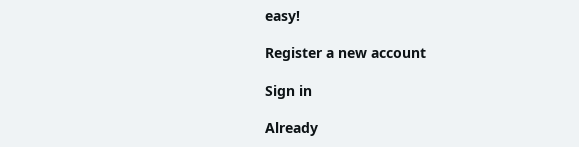easy!

Register a new account

Sign in

Already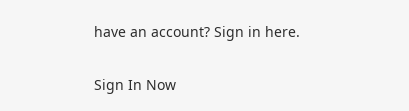have an account? Sign in here.

Sign In Now